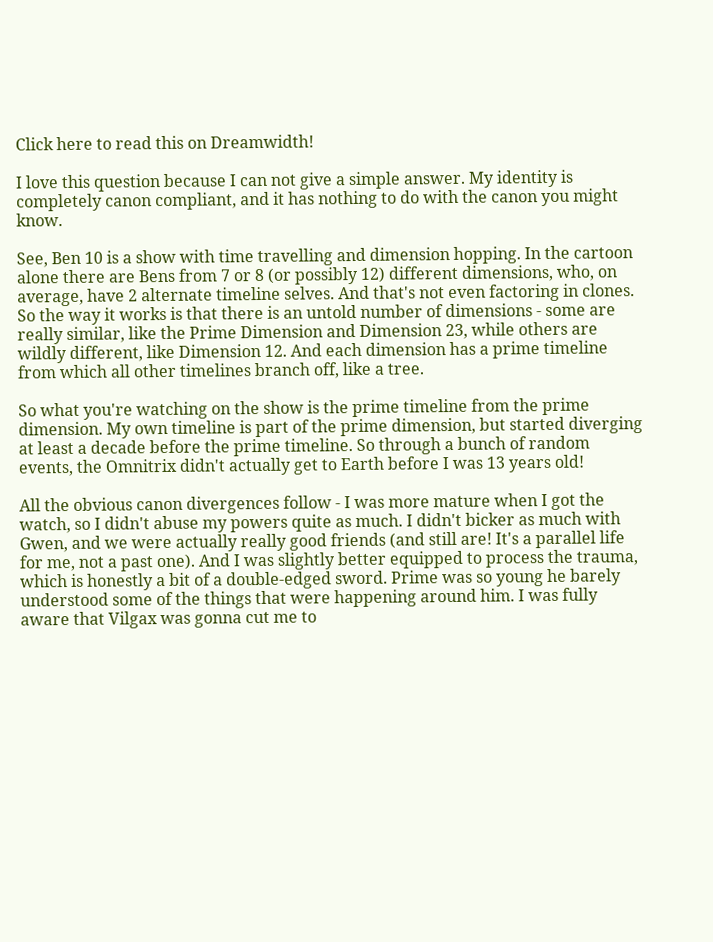Click here to read this on Dreamwidth!

I love this question because I can not give a simple answer. My identity is completely canon compliant, and it has nothing to do with the canon you might know.

See, Ben 10 is a show with time travelling and dimension hopping. In the cartoon alone there are Bens from 7 or 8 (or possibly 12) different dimensions, who, on average, have 2 alternate timeline selves. And that's not even factoring in clones. So the way it works is that there is an untold number of dimensions - some are really similar, like the Prime Dimension and Dimension 23, while others are wildly different, like Dimension 12. And each dimension has a prime timeline from which all other timelines branch off, like a tree.

So what you're watching on the show is the prime timeline from the prime dimension. My own timeline is part of the prime dimension, but started diverging at least a decade before the prime timeline. So through a bunch of random events, the Omnitrix didn't actually get to Earth before I was 13 years old!

All the obvious canon divergences follow - I was more mature when I got the watch, so I didn't abuse my powers quite as much. I didn't bicker as much with Gwen, and we were actually really good friends (and still are! It's a parallel life for me, not a past one). And I was slightly better equipped to process the trauma, which is honestly a bit of a double-edged sword. Prime was so young he barely understood some of the things that were happening around him. I was fully aware that Vilgax was gonna cut me to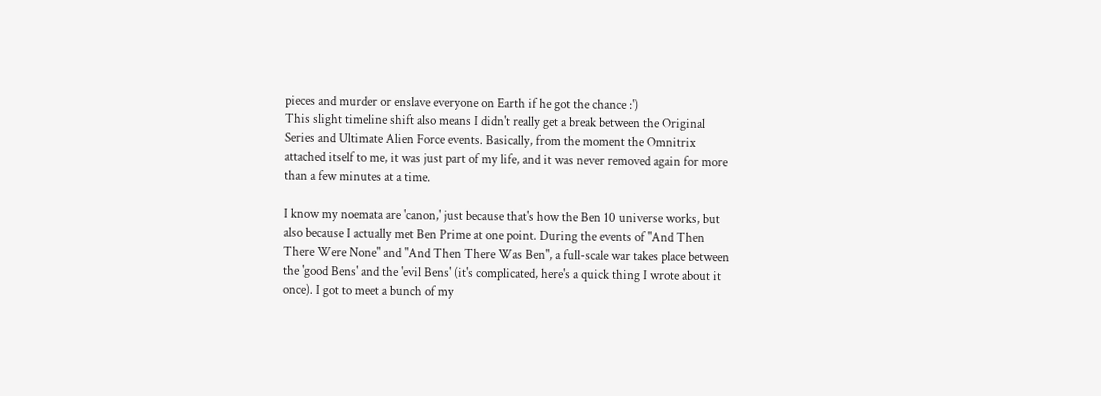pieces and murder or enslave everyone on Earth if he got the chance :')
This slight timeline shift also means I didn't really get a break between the Original Series and Ultimate Alien Force events. Basically, from the moment the Omnitrix attached itself to me, it was just part of my life, and it was never removed again for more than a few minutes at a time.

I know my noemata are 'canon,' just because that's how the Ben 10 universe works, but also because I actually met Ben Prime at one point. During the events of "And Then There Were None" and "And Then There Was Ben", a full-scale war takes place between the 'good Bens' and the 'evil Bens' (it's complicated, here's a quick thing I wrote about it once). I got to meet a bunch of my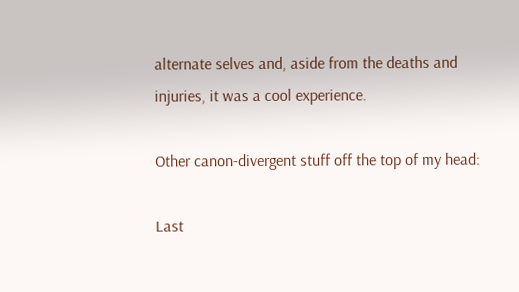alternate selves and, aside from the deaths and injuries, it was a cool experience.

Other canon-divergent stuff off the top of my head:

Last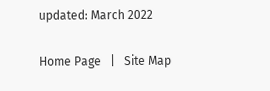updated: March 2022

Home Page   |   Site Map